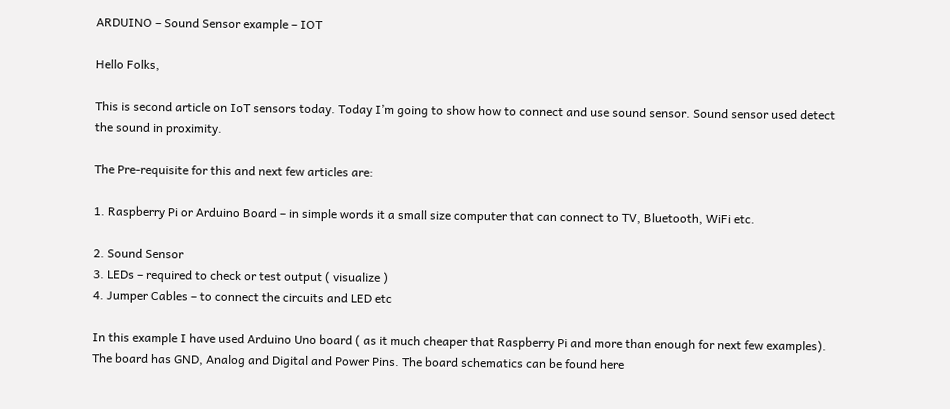ARDUINO – Sound Sensor example – IOT

Hello Folks,

This is second article on IoT sensors today. Today I’m going to show how to connect and use sound sensor. Sound sensor used detect the sound in proximity.

The Pre-requisite for this and next few articles are:

1. Raspberry Pi or Arduino Board – in simple words it a small size computer that can connect to TV, Bluetooth, WiFi etc.

2. Sound Sensor
3. LEDs – required to check or test output ( visualize )
4. Jumper Cables – to connect the circuits and LED etc

In this example I have used Arduino Uno board ( as it much cheaper that Raspberry Pi and more than enough for next few examples).
The board has GND, Analog and Digital and Power Pins. The board schematics can be found here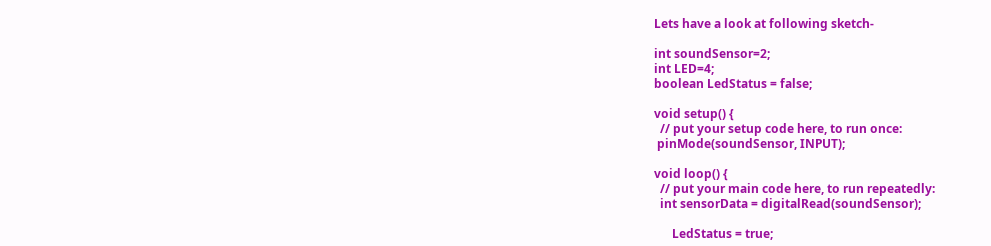Lets have a look at following sketch-

int soundSensor=2;
int LED=4;
boolean LedStatus = false;

void setup() {
  // put your setup code here, to run once:
 pinMode(soundSensor, INPUT);

void loop() {
  // put your main code here, to run repeatedly:
  int sensorData = digitalRead(soundSensor);

      LedStatus = true;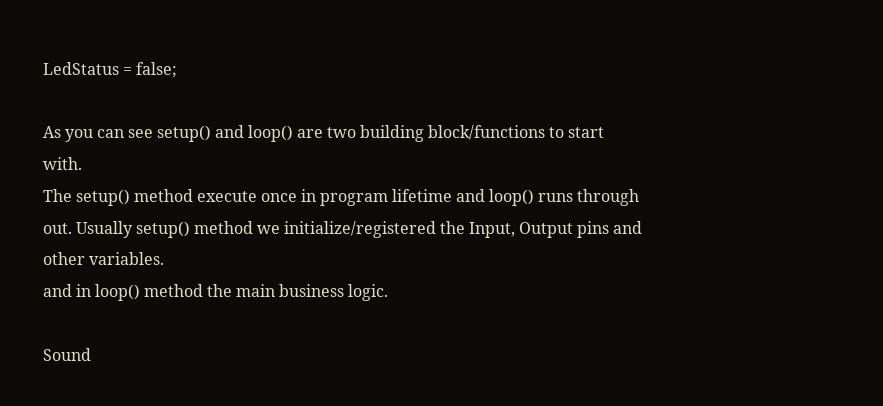LedStatus = false;

As you can see setup() and loop() are two building block/functions to start with.
The setup() method execute once in program lifetime and loop() runs through out. Usually setup() method we initialize/registered the Input, Output pins and other variables.
and in loop() method the main business logic.

Sound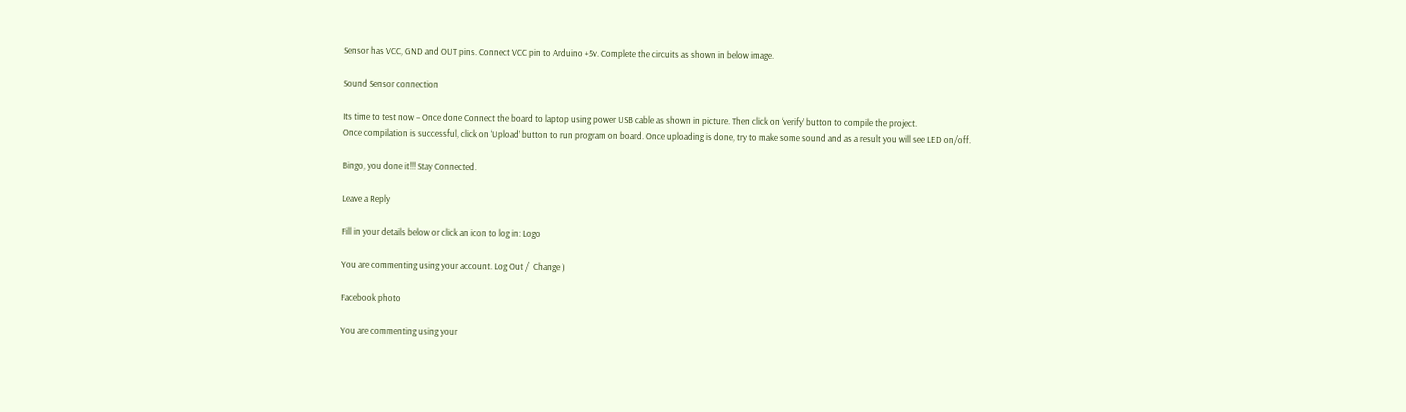Sensor has VCC, GND and OUT pins. Connect VCC pin to Arduino +5v. Complete the circuits as shown in below image.

Sound Sensor connection

Its time to test now – Once done Connect the board to laptop using power USB cable as shown in picture. Then click on ‘verify’ button to compile the project.
Once compilation is successful, click on ‘Upload’ button to run program on board. Once uploading is done, try to make some sound and as a result you will see LED on/off.

Bingo, you done it!!! Stay Connected.

Leave a Reply

Fill in your details below or click an icon to log in: Logo

You are commenting using your account. Log Out /  Change )

Facebook photo

You are commenting using your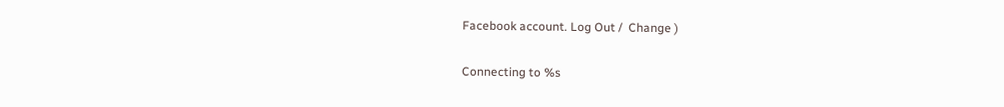Facebook account. Log Out /  Change )

Connecting to %s